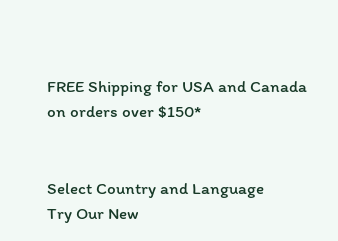FREE Shipping for USA and Canada on orders over $150*


Select Country and Language
Try Our New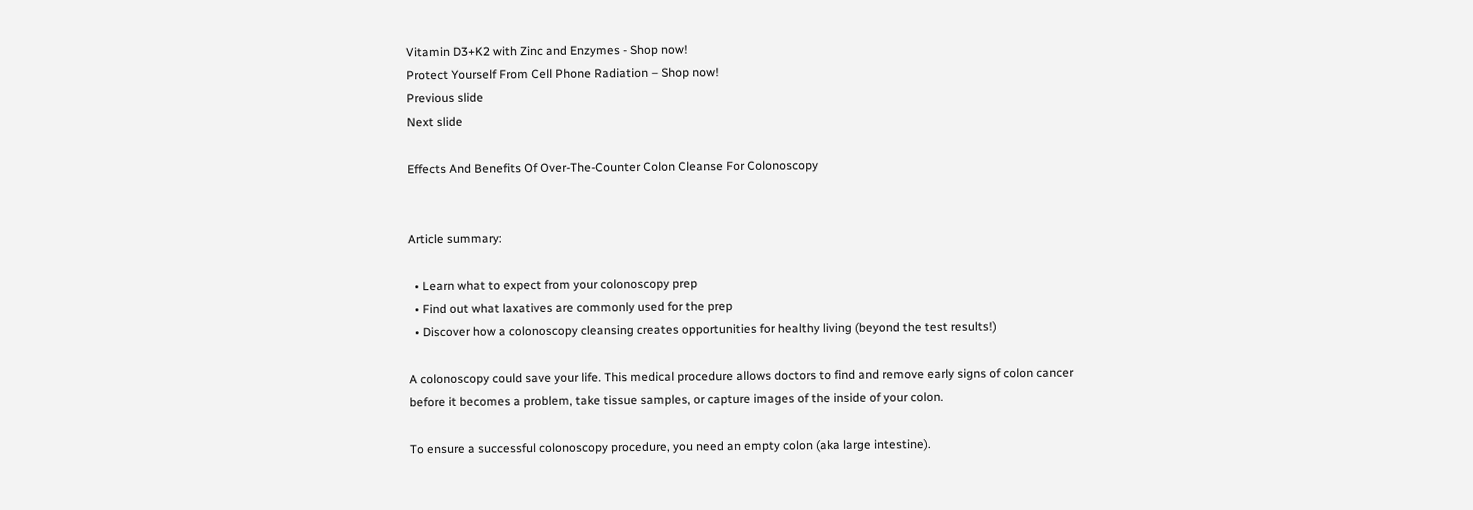Vitamin D3+K2 with Zinc and Enzymes - Shop now!
Protect Yourself From Cell Phone Radiation – Shop now!
Previous slide
Next slide

Effects And Benefits Of Over-The-Counter Colon Cleanse For Colonoscopy


Article summary:

  • Learn what to expect from your colonoscopy prep
  • Find out what laxatives are commonly used for the prep
  • Discover how a colonoscopy cleansing creates opportunities for healthy living (beyond the test results!)

A colonoscopy could save your life. This medical procedure allows doctors to find and remove early signs of colon cancer before it becomes a problem, take tissue samples, or capture images of the inside of your colon.

To ensure a successful colonoscopy procedure, you need an empty colon (aka large intestine).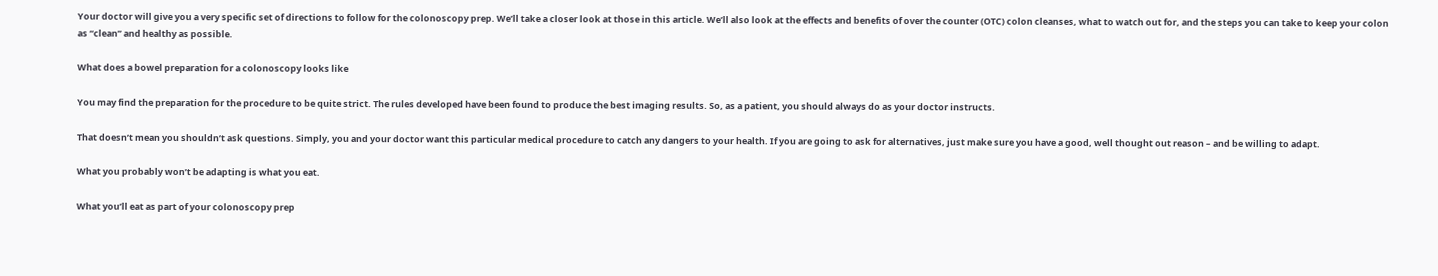Your doctor will give you a very specific set of directions to follow for the colonoscopy prep. We’ll take a closer look at those in this article. We’ll also look at the effects and benefits of over the counter (OTC) colon cleanses, what to watch out for, and the steps you can take to keep your colon as “clean” and healthy as possible.

What does a bowel preparation for a colonoscopy looks like

You may find the preparation for the procedure to be quite strict. The rules developed have been found to produce the best imaging results. So, as a patient, you should always do as your doctor instructs.

That doesn’t mean you shouldn’t ask questions. Simply, you and your doctor want this particular medical procedure to catch any dangers to your health. If you are going to ask for alternatives, just make sure you have a good, well thought out reason – and be willing to adapt.

What you probably won’t be adapting is what you eat.

What you’ll eat as part of your colonoscopy prep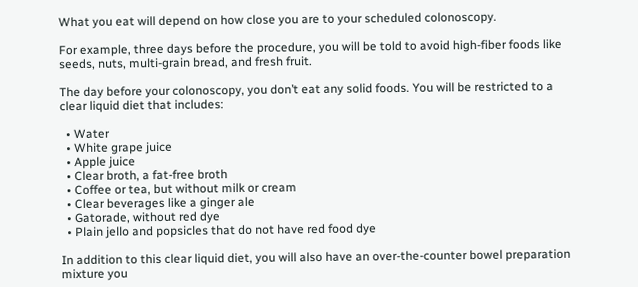What you eat will depend on how close you are to your scheduled colonoscopy.

For example, three days before the procedure, you will be told to avoid high-fiber foods like seeds, nuts, multi-grain bread, and fresh fruit.

The day before your colonoscopy, you don’t eat any solid foods. You will be restricted to a clear liquid diet that includes:

  • Water
  • White grape juice
  • Apple juice
  • Clear broth, a fat-free broth
  • Coffee or tea, but without milk or cream
  • Clear beverages like a ginger ale
  • Gatorade, without red dye
  • Plain jello and popsicles that do not have red food dye

In addition to this clear liquid diet, you will also have an over-the-counter bowel preparation mixture you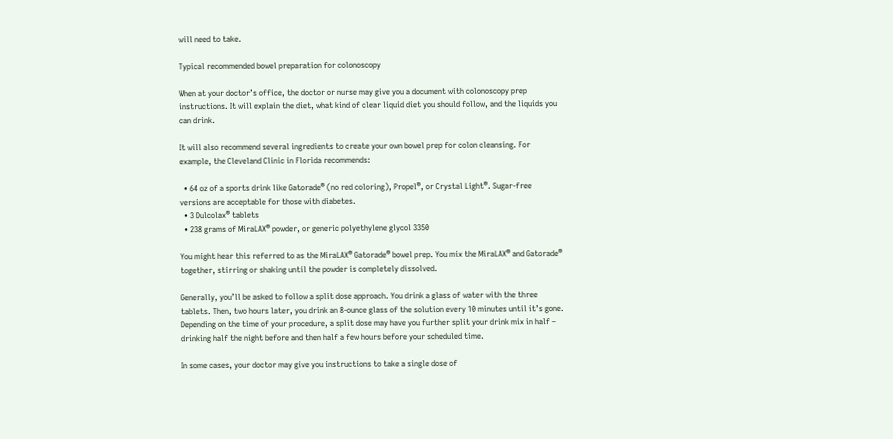will need to take.

Typical recommended bowel preparation for colonoscopy

When at your doctor’s office, the doctor or nurse may give you a document with colonoscopy prep instructions. It will explain the diet, what kind of clear liquid diet you should follow, and the liquids you can drink.

It will also recommend several ingredients to create your own bowel prep for colon cleansing. For example, the Cleveland Clinic in Florida recommends:

  • 64 oz of a sports drink like Gatorade® (no red coloring), Propel®, or Crystal Light®. Sugar-free versions are acceptable for those with diabetes.
  • 3 Dulcolax® tablets
  • 238 grams of MiraLAX® powder, or generic polyethylene glycol 3350

You might hear this referred to as the MiraLAX® Gatorade® bowel prep. You mix the MiraLAX® and Gatorade® together, stirring or shaking until the powder is completely dissolved.

Generally, you’ll be asked to follow a split dose approach. You drink a glass of water with the three tablets. Then, two hours later, you drink an 8-ounce glass of the solution every 10 minutes until it’s gone. Depending on the time of your procedure, a split dose may have you further split your drink mix in half – drinking half the night before and then half a few hours before your scheduled time.

In some cases, your doctor may give you instructions to take a single dose of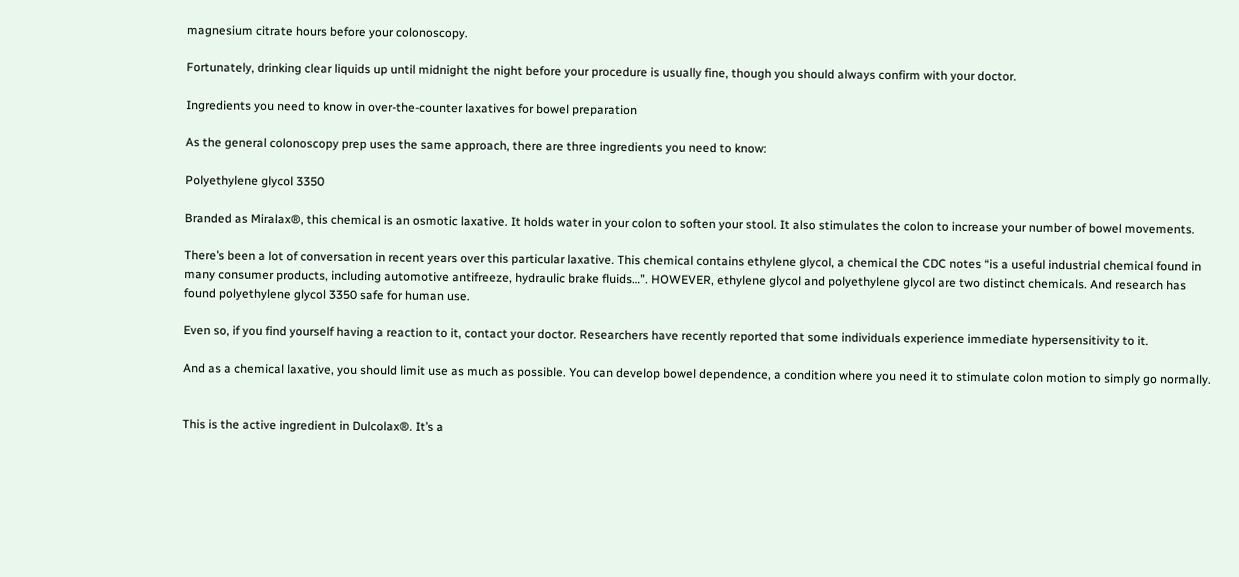magnesium citrate hours before your colonoscopy.

Fortunately, drinking clear liquids up until midnight the night before your procedure is usually fine, though you should always confirm with your doctor.

Ingredients you need to know in over-the-counter laxatives for bowel preparation

As the general colonoscopy prep uses the same approach, there are three ingredients you need to know:

Polyethylene glycol 3350

Branded as Miralax®, this chemical is an osmotic laxative. It holds water in your colon to soften your stool. It also stimulates the colon to increase your number of bowel movements.

There’s been a lot of conversation in recent years over this particular laxative. This chemical contains ethylene glycol, a chemical the CDC notes “is a useful industrial chemical found in many consumer products, including automotive antifreeze, hydraulic brake fluids…”. HOWEVER, ethylene glycol and polyethylene glycol are two distinct chemicals. And research has found polyethylene glycol 3350 safe for human use.

Even so, if you find yourself having a reaction to it, contact your doctor. Researchers have recently reported that some individuals experience immediate hypersensitivity to it.

And as a chemical laxative, you should limit use as much as possible. You can develop bowel dependence, a condition where you need it to stimulate colon motion to simply go normally.


This is the active ingredient in Dulcolax®. It’s a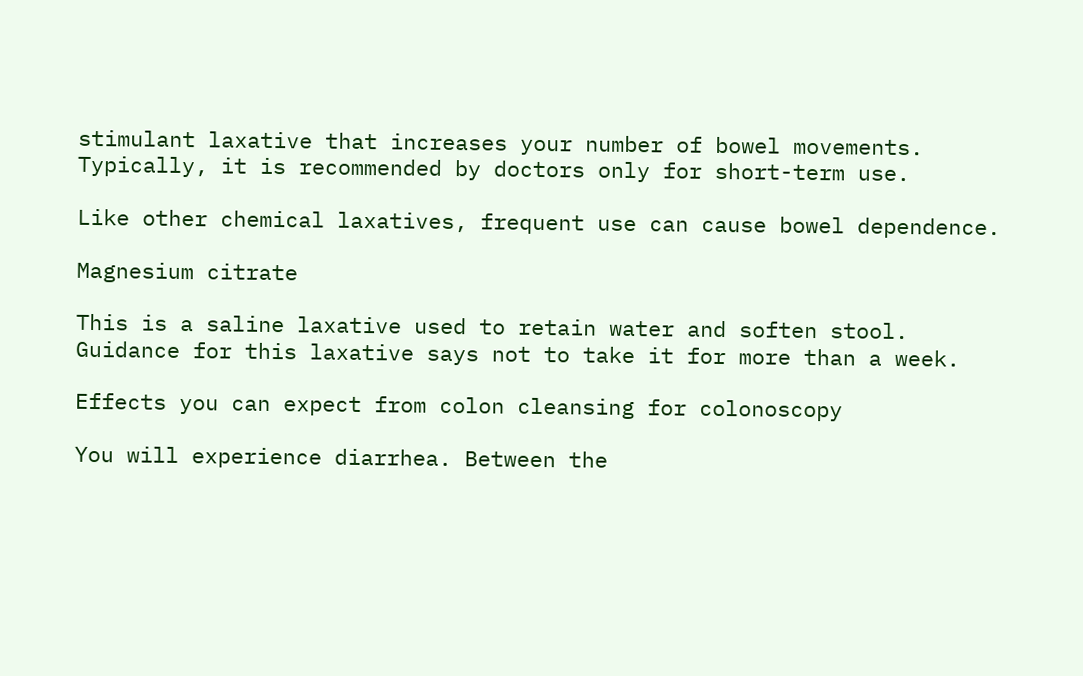stimulant laxative that increases your number of bowel movements. Typically, it is recommended by doctors only for short-term use.

Like other chemical laxatives, frequent use can cause bowel dependence.

Magnesium citrate

This is a saline laxative used to retain water and soften stool. Guidance for this laxative says not to take it for more than a week.

Effects you can expect from colon cleansing for colonoscopy

You will experience diarrhea. Between the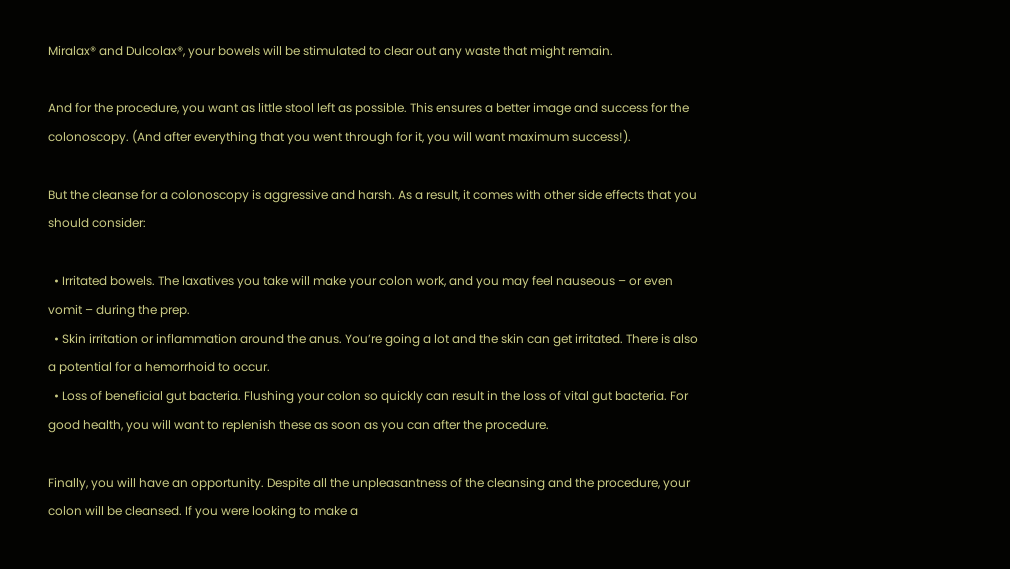Miralax® and Dulcolax®, your bowels will be stimulated to clear out any waste that might remain.

And for the procedure, you want as little stool left as possible. This ensures a better image and success for the colonoscopy. (And after everything that you went through for it, you will want maximum success!).

But the cleanse for a colonoscopy is aggressive and harsh. As a result, it comes with other side effects that you should consider:

  • Irritated bowels. The laxatives you take will make your colon work, and you may feel nauseous – or even vomit – during the prep.
  • Skin irritation or inflammation around the anus. You’re going a lot and the skin can get irritated. There is also a potential for a hemorrhoid to occur.
  • Loss of beneficial gut bacteria. Flushing your colon so quickly can result in the loss of vital gut bacteria. For good health, you will want to replenish these as soon as you can after the procedure.

Finally, you will have an opportunity. Despite all the unpleasantness of the cleansing and the procedure, your colon will be cleansed. If you were looking to make a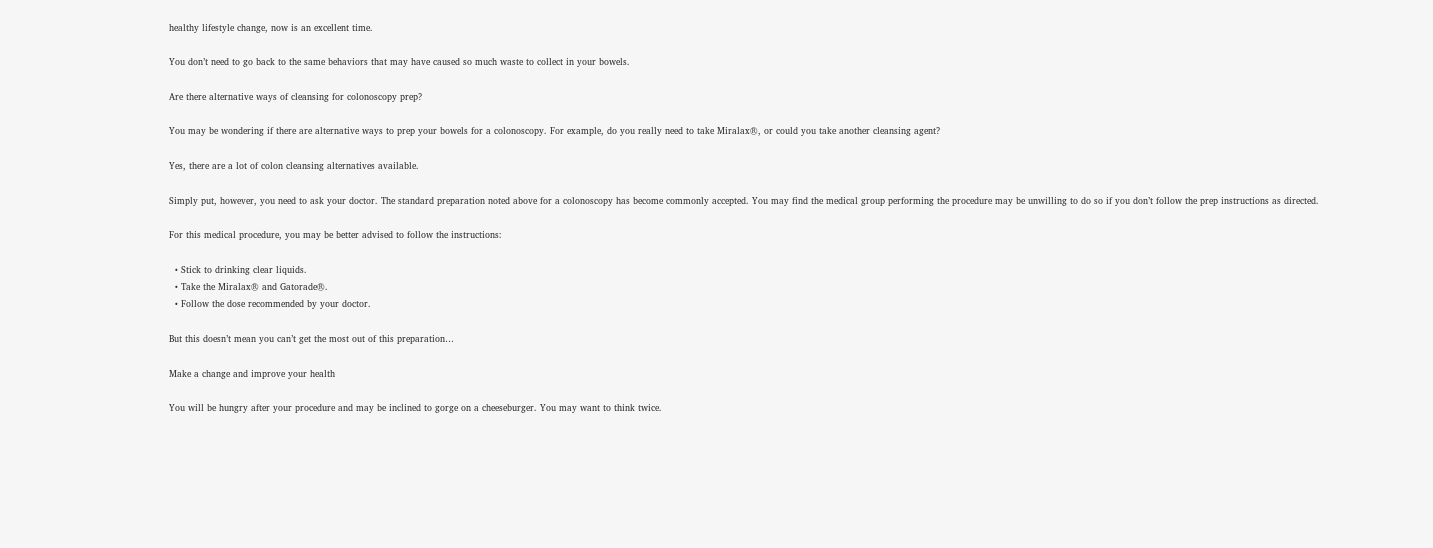healthy lifestyle change, now is an excellent time.

You don’t need to go back to the same behaviors that may have caused so much waste to collect in your bowels.

Are there alternative ways of cleansing for colonoscopy prep?

You may be wondering if there are alternative ways to prep your bowels for a colonoscopy. For example, do you really need to take Miralax®, or could you take another cleansing agent?

Yes, there are a lot of colon cleansing alternatives available.

Simply put, however, you need to ask your doctor. The standard preparation noted above for a colonoscopy has become commonly accepted. You may find the medical group performing the procedure may be unwilling to do so if you don’t follow the prep instructions as directed.

For this medical procedure, you may be better advised to follow the instructions:

  • Stick to drinking clear liquids.
  • Take the Miralax® and Gatorade®.
  • Follow the dose recommended by your doctor.

But this doesn’t mean you can’t get the most out of this preparation…

Make a change and improve your health

You will be hungry after your procedure and may be inclined to gorge on a cheeseburger. You may want to think twice.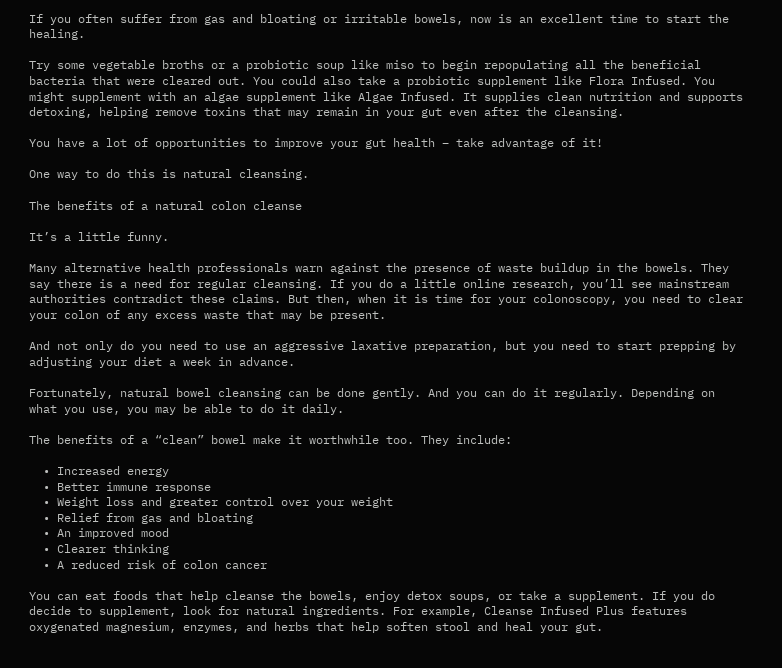If you often suffer from gas and bloating or irritable bowels, now is an excellent time to start the healing.

Try some vegetable broths or a probiotic soup like miso to begin repopulating all the beneficial bacteria that were cleared out. You could also take a probiotic supplement like Flora Infused. You might supplement with an algae supplement like Algae Infused. It supplies clean nutrition and supports detoxing, helping remove toxins that may remain in your gut even after the cleansing.

You have a lot of opportunities to improve your gut health – take advantage of it!

One way to do this is natural cleansing.

The benefits of a natural colon cleanse

It’s a little funny.

Many alternative health professionals warn against the presence of waste buildup in the bowels. They say there is a need for regular cleansing. If you do a little online research, you’ll see mainstream authorities contradict these claims. But then, when it is time for your colonoscopy, you need to clear your colon of any excess waste that may be present.

And not only do you need to use an aggressive laxative preparation, but you need to start prepping by adjusting your diet a week in advance.

Fortunately, natural bowel cleansing can be done gently. And you can do it regularly. Depending on what you use, you may be able to do it daily.

The benefits of a “clean” bowel make it worthwhile too. They include:

  • Increased energy
  • Better immune response
  • Weight loss and greater control over your weight
  • Relief from gas and bloating
  • An improved mood
  • Clearer thinking
  • A reduced risk of colon cancer

You can eat foods that help cleanse the bowels, enjoy detox soups, or take a supplement. If you do decide to supplement, look for natural ingredients. For example, Cleanse Infused Plus features oxygenated magnesium, enzymes, and herbs that help soften stool and heal your gut.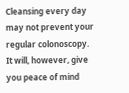Cleansing every day may not prevent your regular colonoscopy. It will, however, give you peace of mind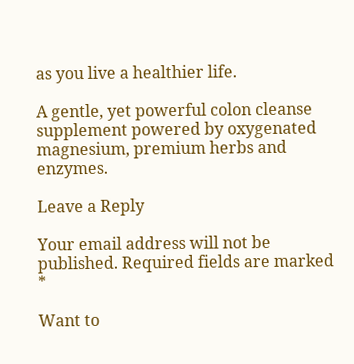as you live a healthier life.

A gentle, yet powerful colon cleanse supplement powered by oxygenated magnesium, premium herbs and enzymes.

Leave a Reply

Your email address will not be published. Required fields are marked *

Want to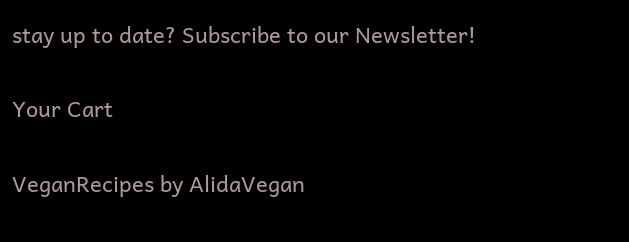stay up to date? Subscribe to our Newsletter!

Your Cart

VeganRecipes by AlidaVegan